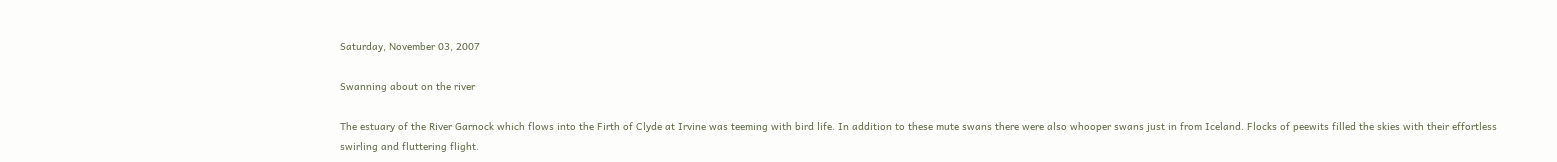Saturday, November 03, 2007

Swanning about on the river

The estuary of the River Garnock which flows into the Firth of Clyde at Irvine was teeming with bird life. In addition to these mute swans there were also whooper swans just in from Iceland. Flocks of peewits filled the skies with their effortless swirling and fluttering flight.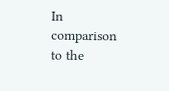In comparison to the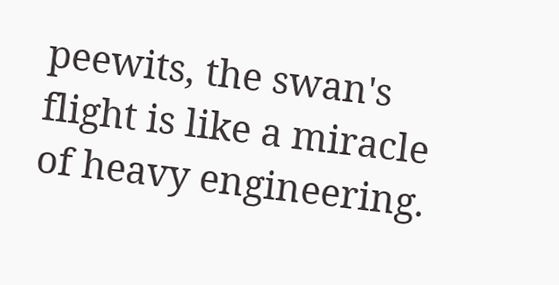peewits, the swan's flight is like a miracle of heavy engineering.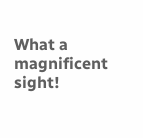What a magnificent sight!